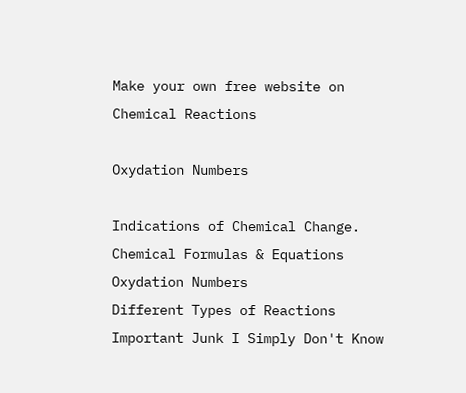Make your own free website on
Chemical Reactions

Oxydation Numbers

Indications of Chemical Change.
Chemical Formulas & Equations
Oxydation Numbers
Different Types of Reactions
Important Junk I Simply Don't Know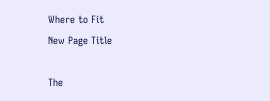Where to Fit
New Page Title

The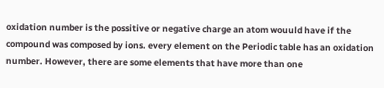oxidation number is the possitive or negative charge an atom wouuld have if the compound was composed by ions. every element on the Periodic table has an oxidation number. However, there are some elements that have more than one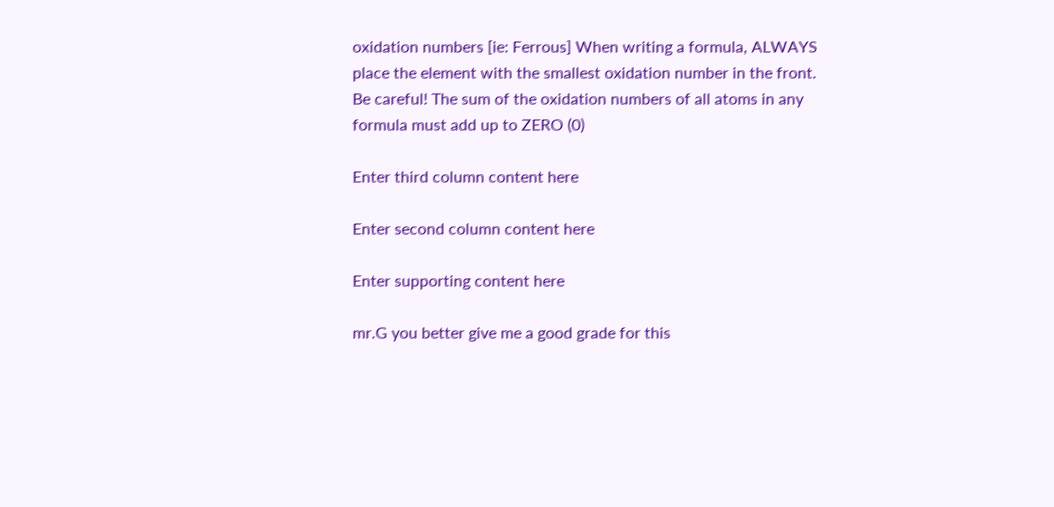oxidation numbers [ie: Ferrous] When writing a formula, ALWAYS place the element with the smallest oxidation number in the front. Be careful! The sum of the oxidation numbers of all atoms in any formula must add up to ZERO (0)

Enter third column content here

Enter second column content here

Enter supporting content here

mr.G you better give me a good grade for this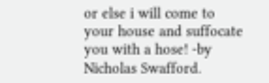or else i will come to your house and suffocate you with a hose! -by Nicholas Swafford.